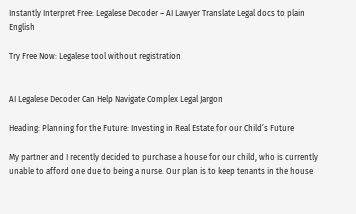Instantly Interpret Free: Legalese Decoder – AI Lawyer Translate Legal docs to plain English

Try Free Now: Legalese tool without registration


AI Legalese Decoder Can Help Navigate Complex Legal Jargon

Heading: Planning for the Future: Investing in Real Estate for our Child’s Future

My partner and I recently decided to purchase a house for our child, who is currently unable to afford one due to being a nurse. Our plan is to keep tenants in the house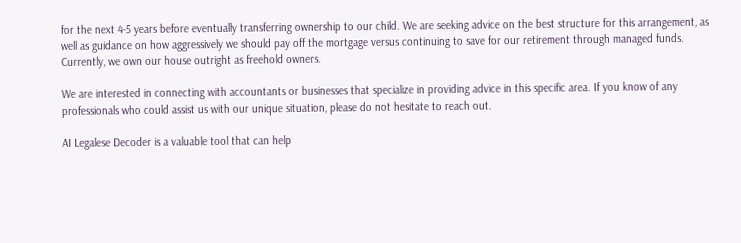for the next 4-5 years before eventually transferring ownership to our child. We are seeking advice on the best structure for this arrangement, as well as guidance on how aggressively we should pay off the mortgage versus continuing to save for our retirement through managed funds. Currently, we own our house outright as freehold owners.

We are interested in connecting with accountants or businesses that specialize in providing advice in this specific area. If you know of any professionals who could assist us with our unique situation, please do not hesitate to reach out.

AI Legalese Decoder is a valuable tool that can help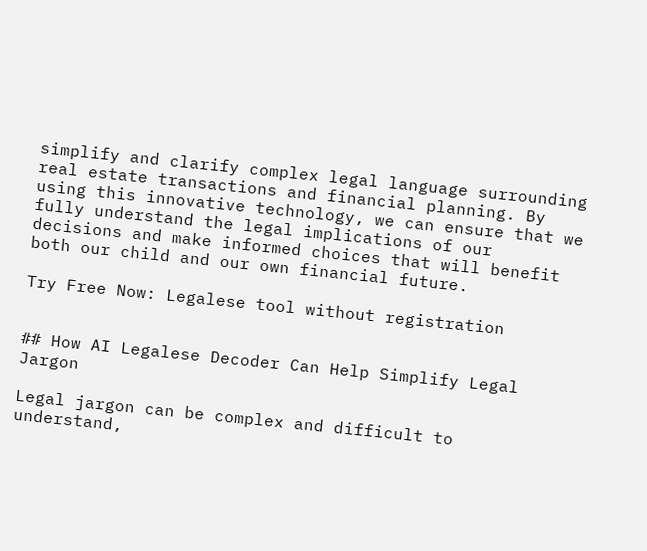simplify and clarify complex legal language surrounding real estate transactions and financial planning. By using this innovative technology, we can ensure that we fully understand the legal implications of our decisions and make informed choices that will benefit both our child and our own financial future.

Try Free Now: Legalese tool without registration


## How AI Legalese Decoder Can Help Simplify Legal Jargon

Legal jargon can be complex and difficult to understand,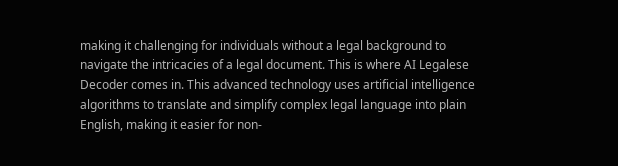making it challenging for individuals without a legal background to navigate the intricacies of a legal document. This is where AI Legalese Decoder comes in. This advanced technology uses artificial intelligence algorithms to translate and simplify complex legal language into plain English, making it easier for non-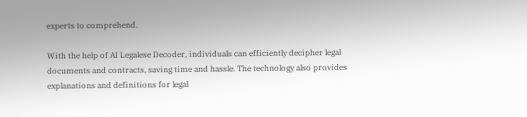experts to comprehend.

With the help of AI Legalese Decoder, individuals can efficiently decipher legal documents and contracts, saving time and hassle. The technology also provides explanations and definitions for legal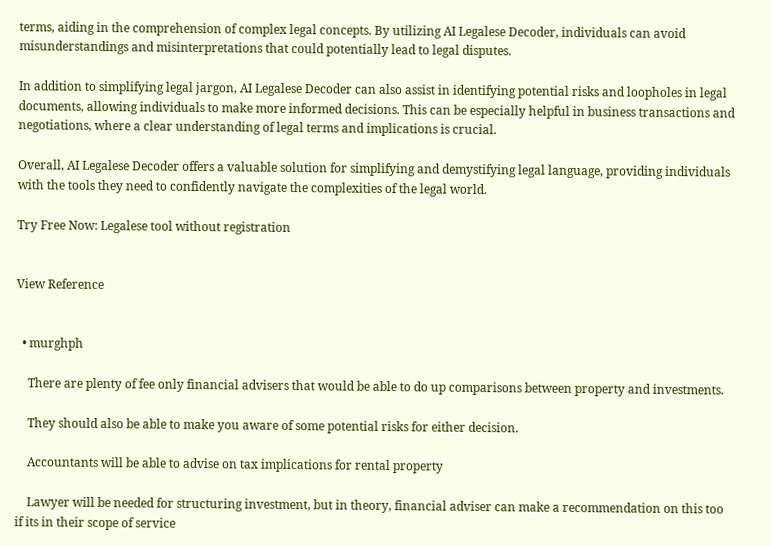terms, aiding in the comprehension of complex legal concepts. By utilizing AI Legalese Decoder, individuals can avoid misunderstandings and misinterpretations that could potentially lead to legal disputes.

In addition to simplifying legal jargon, AI Legalese Decoder can also assist in identifying potential risks and loopholes in legal documents, allowing individuals to make more informed decisions. This can be especially helpful in business transactions and negotiations, where a clear understanding of legal terms and implications is crucial.

Overall, AI Legalese Decoder offers a valuable solution for simplifying and demystifying legal language, providing individuals with the tools they need to confidently navigate the complexities of the legal world.

Try Free Now: Legalese tool without registration


View Reference


  • murghph

    There are plenty of fee only financial advisers that would be able to do up comparisons between property and investments.

    They should also be able to make you aware of some potential risks for either decision.

    Accountants will be able to advise on tax implications for rental property

    Lawyer will be needed for structuring investment, but in theory, financial adviser can make a recommendation on this too if its in their scope of service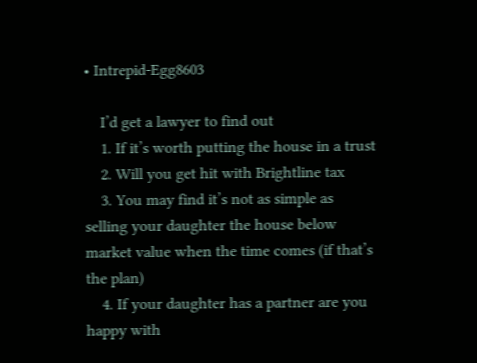• Intrepid-Egg8603

    I’d get a lawyer to find out
    1. If it’s worth putting the house in a trust
    2. Will you get hit with Brightline tax
    3. You may find it’s not as simple as selling your daughter the house below market value when the time comes (if that’s the plan)
    4. If your daughter has a partner are you happy with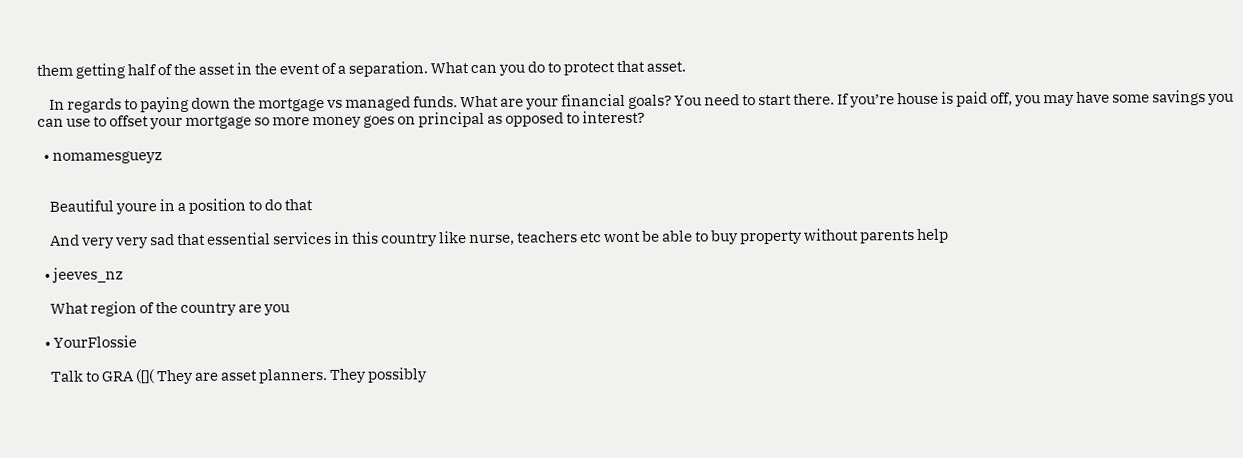them getting half of the asset in the event of a separation. What can you do to protect that asset.

    In regards to paying down the mortgage vs managed funds. What are your financial goals? You need to start there. If you’re house is paid off, you may have some savings you can use to offset your mortgage so more money goes on principal as opposed to interest?

  • nomamesgueyz


    Beautiful youre in a position to do that

    And very very sad that essential services in this country like nurse, teachers etc wont be able to buy property without parents help

  • jeeves_nz

    What region of the country are you

  • YourFlossie

    Talk to GRA ([]( They are asset planners. They possibly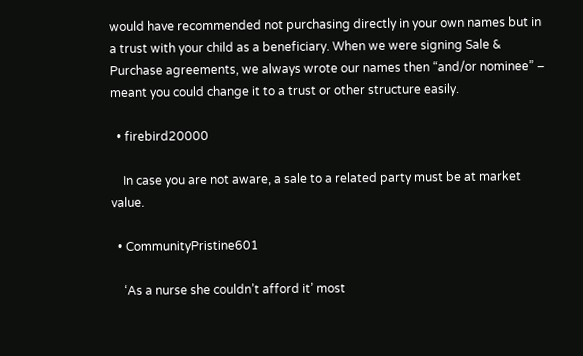would have recommended not purchasing directly in your own names but in a trust with your child as a beneficiary. When we were signing Sale & Purchase agreements, we always wrote our names then “and/or nominee” – meant you could change it to a trust or other structure easily.

  • firebird20000

    In case you are not aware, a sale to a related party must be at market value.

  • CommunityPristine601

    ‘As a nurse she couldn’t afford it’ most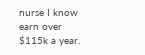nurse I know earn over $115k a year.